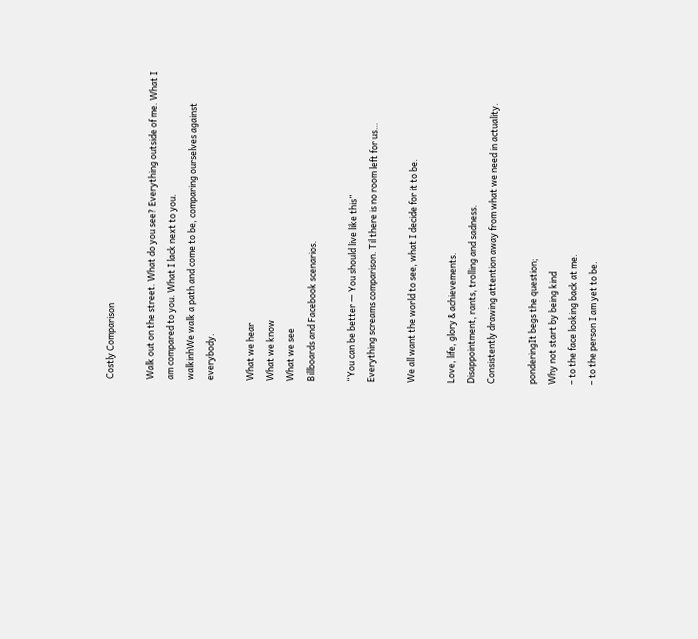Costly Comparison

Walk out on the street. What do you see? Everything outside of me. What I am compared to you. What I lack next to you.
walkinhWe walk a path and come to be, comparing ourselves against everybody.

What we hear
What we know
What we see
Billboards and Facebook scenarios.

“You can be better — You should live like this”
Everything screams comparison. Til there is no room left for us…

We all want the world to see, what I decide for it to be.

Love, life, glory & achievements.
Disappointment, rants, trolling and sadness.
Consistently drawing attention away from what we need in actuality.

ponderingIt begs the question;
Why not start by being kind
– to the face looking back at me.
– to the person I am yet to be.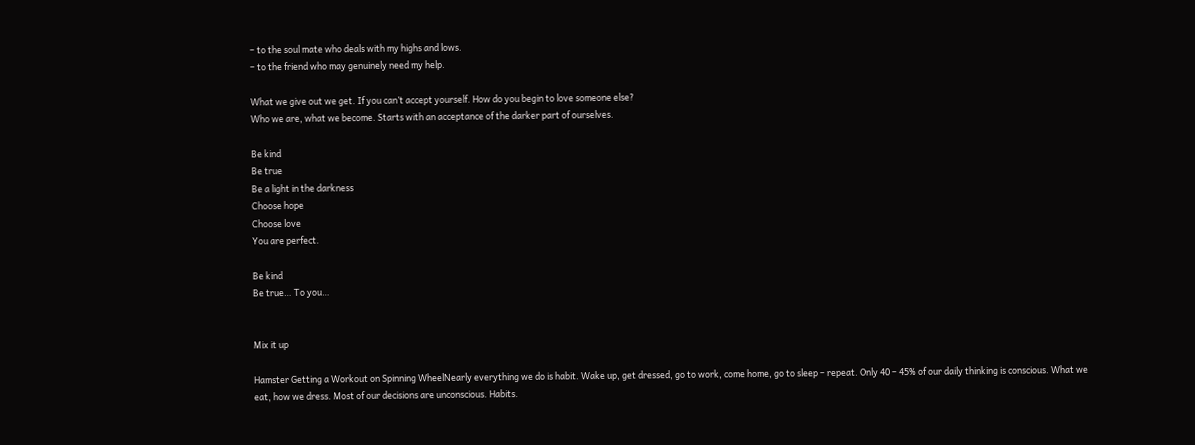– to the soul mate who deals with my highs and lows.
– to the friend who may genuinely need my help.

What we give out we get. If you can’t accept yourself. How do you begin to love someone else?
Who we are, what we become. Starts with an acceptance of the darker part of ourselves.

Be kind
Be true
Be a light in the darkness
Choose hope
Choose love
You are perfect.

Be kind
Be true… To you…


Mix it up

Hamster Getting a Workout on Spinning WheelNearly everything we do is habit. Wake up, get dressed, go to work, come home, go to sleep – repeat. Only 40 – 45% of our daily thinking is conscious. What we eat, how we dress. Most of our decisions are unconscious. Habits.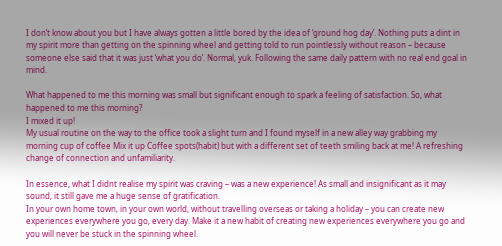I don’t know about you but I have always gotten a little bored by the idea of ‘ground hog day’. Nothing puts a dint in my spirit more than getting on the spinning wheel and getting told to run pointlessly without reason – because someone else said that it was just ‘what you do’. Normal, yuk. Following the same daily pattern with no real end goal in mind.

What happened to me this morning was small but significant enough to spark a feeling of satisfaction. So, what happened to me this morning?
I mixed it up!
My usual routine on the way to the office took a slight turn and I found myself in a new alley way grabbing my morning cup of coffee Mix it up Coffee spots(habit) but with a different set of teeth smiling back at me! A refreshing change of connection and unfamiliarity.

In essence, what I didnt realise my spirit was craving – was a new experience! As small and insignificant as it may sound, it still gave me a huge sense of gratification.
In your own home town, in your own world, without travelling overseas or taking a holiday – you can create new experiences everywhere you go, every day. Make it a new habit of creating new experiences everywhere you go and you will never be stuck in the spinning wheel.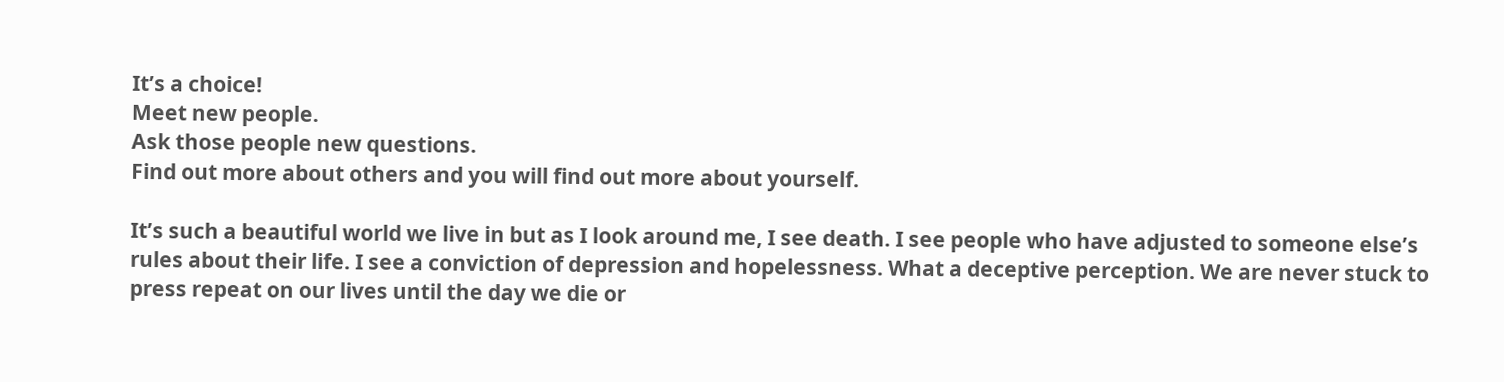It’s a choice!
Meet new people.
Ask those people new questions.
Find out more about others and you will find out more about yourself.

It’s such a beautiful world we live in but as I look around me, I see death. I see people who have adjusted to someone else’s rules about their life. I see a conviction of depression and hopelessness. What a deceptive perception. We are never stuck to press repeat on our lives until the day we die or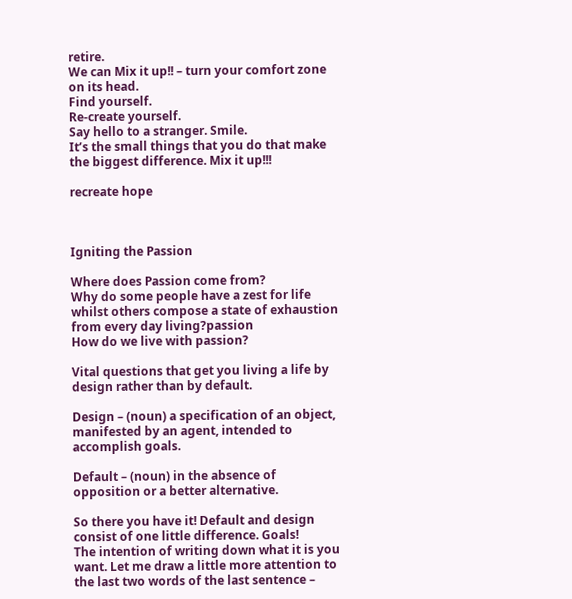retire.
We can Mix it up!! – turn your comfort zone on its head.
Find yourself.
Re-create yourself.
Say hello to a stranger. Smile.
It’s the small things that you do that make the biggest difference. Mix it up!!!

recreate hope



Igniting the Passion

Where does Passion come from?
Why do some people have a zest for life whilst others compose a state of exhaustion from every day living?passion
How do we live with passion?

Vital questions that get you living a life by design rather than by default.

Design – (noun) a specification of an object, manifested by an agent, intended to accomplish goals.

Default – (noun) in the absence of opposition or a better alternative.

So there you have it! Default and design consist of one little difference. Goals!
The intention of writing down what it is you want. Let me draw a little more attention to the last two words of the last sentence –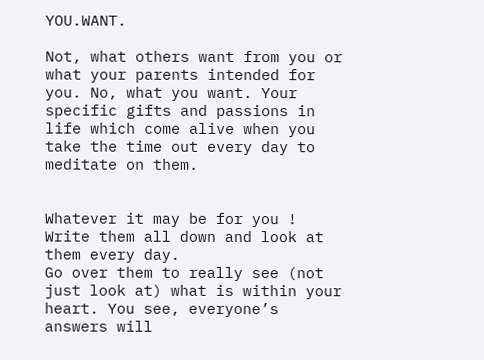YOU.WANT.

Not, what others want from you or what your parents intended for you. No, what you want. Your specific gifts and passions in life which come alive when you take the time out every day to meditate on them.


Whatever it may be for you ! Write them all down and look at them every day.
Go over them to really see (not just look at) what is within your heart. You see, everyone’s answers will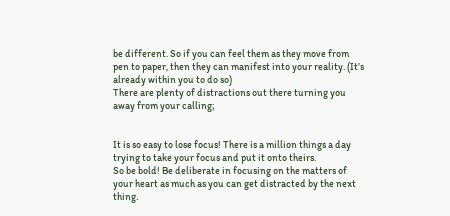be different. So if you can feel them as they move from pen to paper, then they can manifest into your reality. (It’s already within you to do so)
There are plenty of distractions out there turning you away from your calling;


It is so easy to lose focus! There is a million things a day trying to take your focus and put it onto theirs.
So be bold! Be deliberate in focusing on the matters of your heart as much as you can get distracted by the next thing.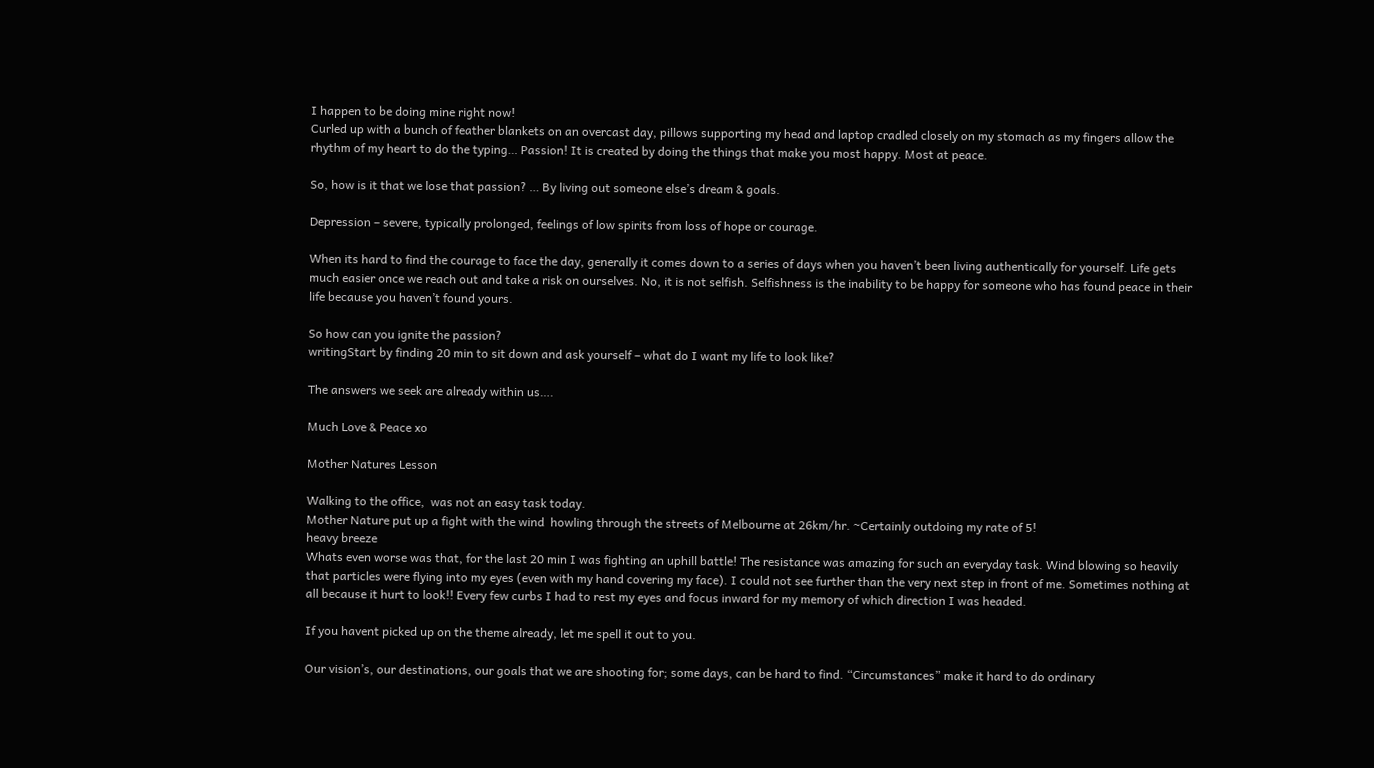I happen to be doing mine right now!
Curled up with a bunch of feather blankets on an overcast day, pillows supporting my head and laptop cradled closely on my stomach as my fingers allow the rhythm of my heart to do the typing… Passion! It is created by doing the things that make you most happy. Most at peace.

So, how is it that we lose that passion? … By living out someone else’s dream & goals.

Depression – severe, typically prolonged, feelings of low spirits from loss of hope or courage.

When its hard to find the courage to face the day, generally it comes down to a series of days when you haven’t been living authentically for yourself. Life gets much easier once we reach out and take a risk on ourselves. No, it is not selfish. Selfishness is the inability to be happy for someone who has found peace in their life because you haven’t found yours.

So how can you ignite the passion?
writingStart by finding 20 min to sit down and ask yourself – what do I want my life to look like?

The answers we seek are already within us….

Much Love & Peace xo

Mother Natures Lesson

Walking to the office,  was not an easy task today.
Mother Nature put up a fight with the wind  howling through the streets of Melbourne at 26km/hr. ~Certainly outdoing my rate of 5!
heavy breeze
Whats even worse was that, for the last 20 min I was fighting an uphill battle! The resistance was amazing for such an everyday task. Wind blowing so heavily that particles were flying into my eyes (even with my hand covering my face). I could not see further than the very next step in front of me. Sometimes nothing at all because it hurt to look!! Every few curbs I had to rest my eyes and focus inward for my memory of which direction I was headed.

If you havent picked up on the theme already, let me spell it out to you.

Our vision’s, our destinations, our goals that we are shooting for; some days, can be hard to find. “Circumstances” make it hard to do ordinary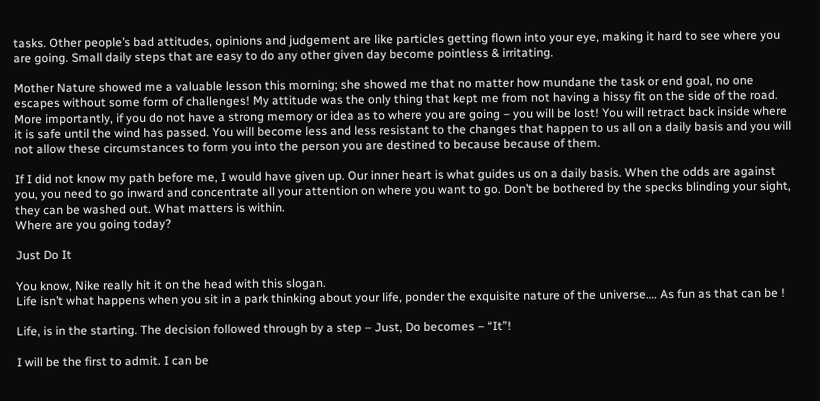tasks. Other people’s bad attitudes, opinions and judgement are like particles getting flown into your eye, making it hard to see where you are going. Small daily steps that are easy to do any other given day become pointless & irritating.

Mother Nature showed me a valuable lesson this morning; she showed me that no matter how mundane the task or end goal, no one escapes without some form of challenges! My attitude was the only thing that kept me from not having a hissy fit on the side of the road.
More importantly, if you do not have a strong memory or idea as to where you are going – you will be lost! You will retract back inside where it is safe until the wind has passed. You will become less and less resistant to the changes that happen to us all on a daily basis and you will not allow these circumstances to form you into the person you are destined to because because of them.

If I did not know my path before me, I would have given up. Our inner heart is what guides us on a daily basis. When the odds are against you, you need to go inward and concentrate all your attention on where you want to go. Don’t be bothered by the specks blinding your sight, they can be washed out. What matters is within.
Where are you going today?

Just Do It

You know, Nike really hit it on the head with this slogan.
Life isn’t what happens when you sit in a park thinking about your life, ponder the exquisite nature of the universe…. As fun as that can be !

Life, is in the starting. The decision followed through by a step – Just, Do becomes – “It”!

I will be the first to admit. I can be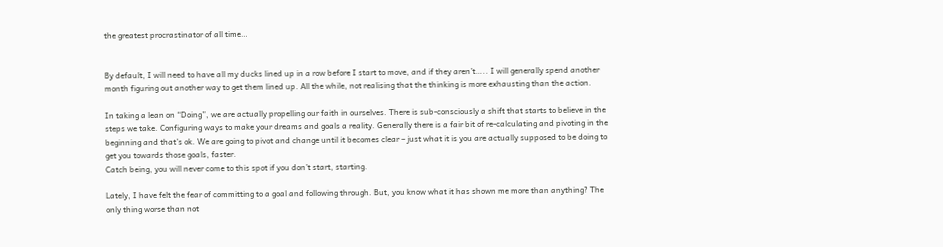the greatest procrastinator of all time…


By default, I will need to have all my ducks lined up in a row before I start to move, and if they aren’t….. I will generally spend another month figuring out another way to get them lined up. All the while, not realising that the thinking is more exhausting than the action.

In taking a lean on “Doing”, we are actually propelling our faith in ourselves. There is sub-consciously a shift that starts to believe in the steps we take. Configuring ways to make your dreams and goals a reality. Generally there is a fair bit of re-calculating and pivoting in the beginning and that’s ok. We are going to pivot and change until it becomes clear – just what it is you are actually supposed to be doing to get you towards those goals, faster.
Catch being, you will never come to this spot if you don’t start, starting.

Lately, I have felt the fear of committing to a goal and following through. But, you know what it has shown me more than anything? The only thing worse than not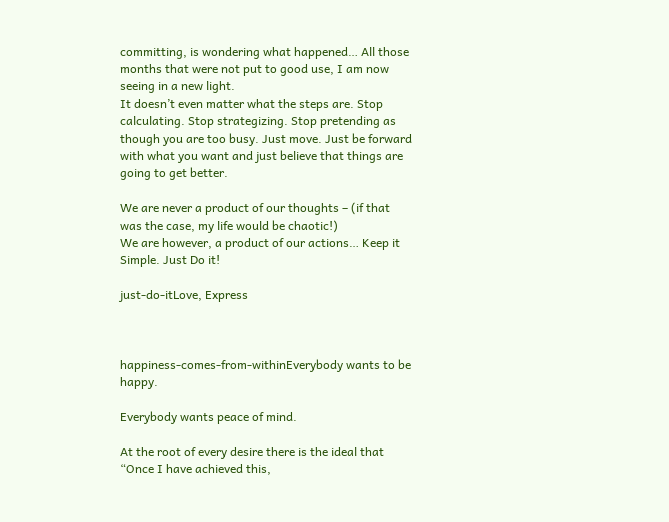committing, is wondering what happened… All those months that were not put to good use, I am now seeing in a new light.
It doesn’t even matter what the steps are. Stop calculating. Stop strategizing. Stop pretending as though you are too busy. Just move. Just be forward with what you want and just believe that things are going to get better.

We are never a product of our thoughts – (if that was the case, my life would be chaotic!)
We are however, a product of our actions… Keep it Simple. Just Do it!

just-do-itLove, Express



happiness-comes-from-withinEverybody wants to be happy.

Everybody wants peace of mind.

At the root of every desire there is the ideal that “Once I have achieved this,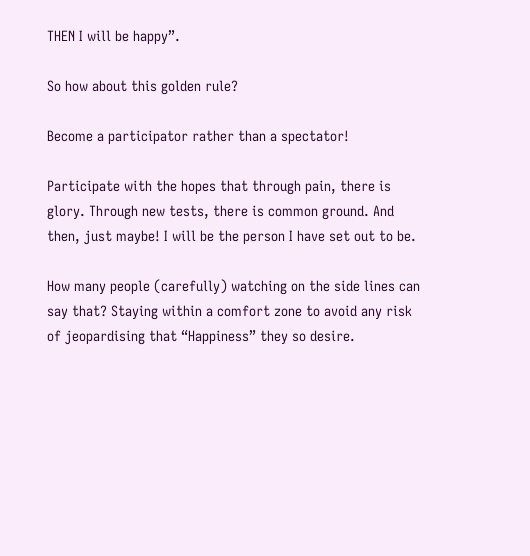THEN I will be happy”.

So how about this golden rule?

Become a participator rather than a spectator!

Participate with the hopes that through pain, there is glory. Through new tests, there is common ground. And then, just maybe! I will be the person I have set out to be.

How many people (carefully) watching on the side lines can say that? Staying within a comfort zone to avoid any risk of jeopardising that “Happiness” they so desire.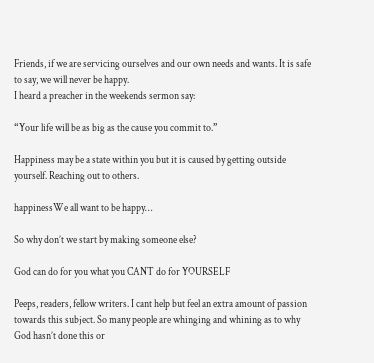Friends, if we are servicing ourselves and our own needs and wants. It is safe to say, we will never be happy.
I heard a preacher in the weekends sermon say:

“Your life will be as big as the cause you commit to.”

Happiness may be a state within you but it is caused by getting outside yourself. Reaching out to others.

happinessWe all want to be happy…

So why don’t we start by making someone else?

God can do for you what you CANT do for YOURSELF

Peeps, readers, fellow writers. I cant help but feel an extra amount of passion towards this subject. So many people are whinging and whining as to why God hasn’t done this or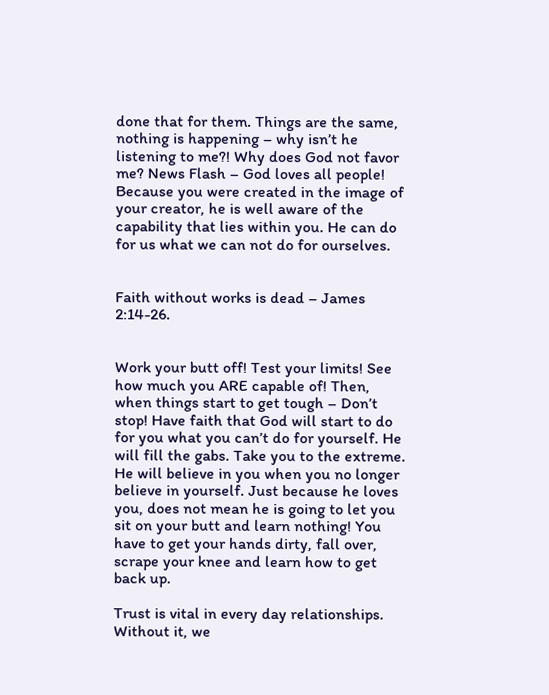done that for them. Things are the same, nothing is happening – why isn’t he listening to me?! Why does God not favor me? News Flash – God loves all people! Because you were created in the image of your creator, he is well aware of the capability that lies within you. He can do for us what we can not do for ourselves.


Faith without works is dead – James 2:14-26.


Work your butt off! Test your limits! See how much you ARE capable of! Then, when things start to get tough – Don’t stop! Have faith that God will start to do for you what you can’t do for yourself. He will fill the gabs. Take you to the extreme. He will believe in you when you no longer believe in yourself. Just because he loves you, does not mean he is going to let you sit on your butt and learn nothing! You have to get your hands dirty, fall over, scrape your knee and learn how to get back up.

Trust is vital in every day relationships. Without it, we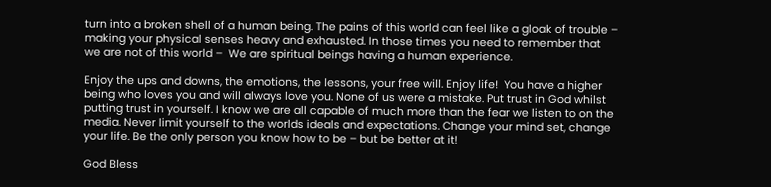turn into a broken shell of a human being. The pains of this world can feel like a gloak of trouble – making your physical senses heavy and exhausted. In those times you need to remember that we are not of this world –  We are spiritual beings having a human experience.

Enjoy the ups and downs, the emotions, the lessons, your free will. Enjoy life!  You have a higher being who loves you and will always love you. None of us were a mistake. Put trust in God whilst putting trust in yourself. I know we are all capable of much more than the fear we listen to on the media. Never limit yourself to the worlds ideals and expectations. Change your mind set, change your life. Be the only person you know how to be – but be better at it!

God Bless